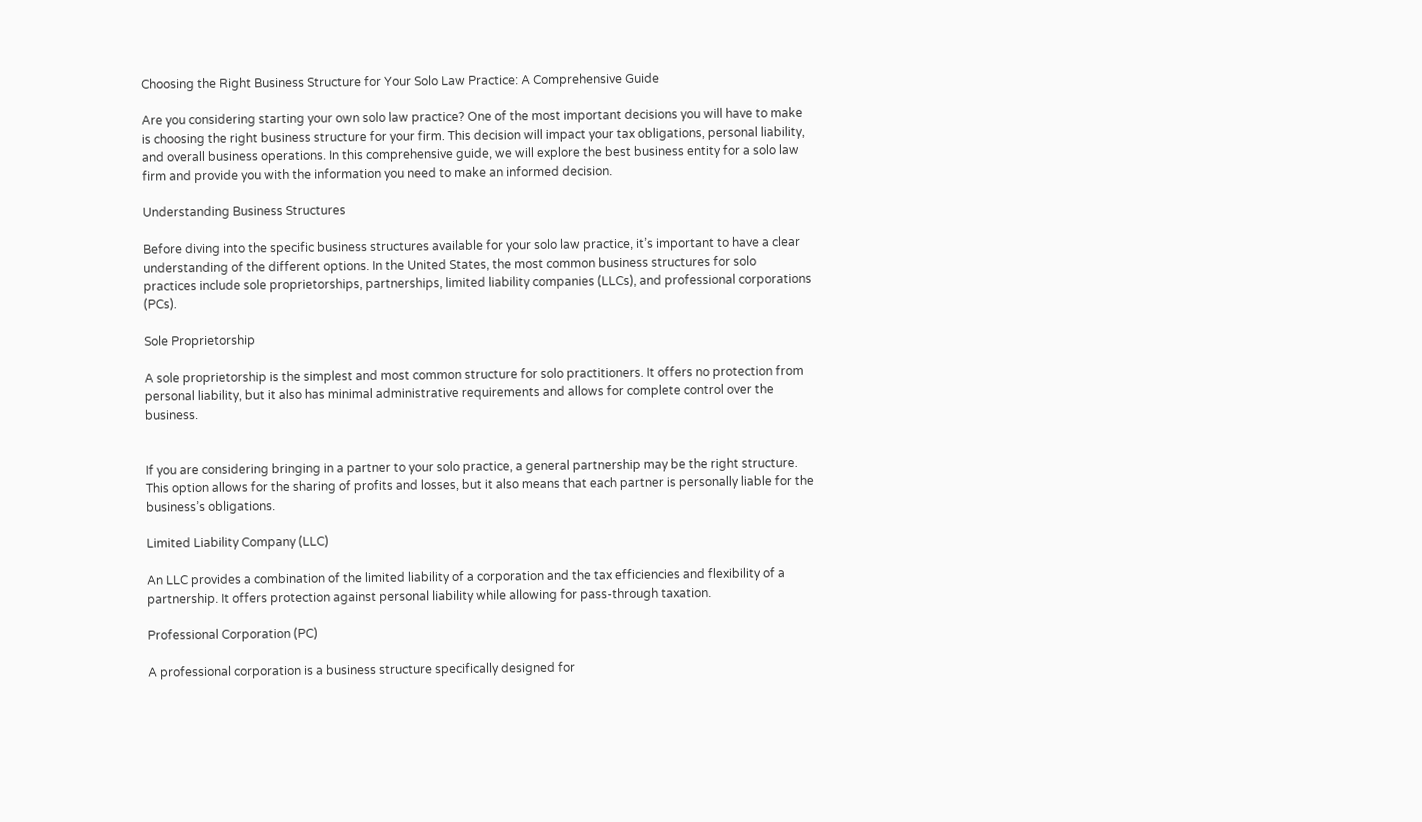Choosing the Right Business Structure for Your Solo Law Practice: A Comprehensive Guide

Are you considering starting your own solo law practice? One of the most important decisions you will have to make is choosing the right business structure for your firm. This decision will impact your tax obligations, personal liability, and overall business operations. In this comprehensive guide, we will explore the best business entity for a solo law firm and provide you with the information you need to make an informed decision.

Understanding Business Structures

Before diving into the specific business structures available for your solo law practice, it’s important to have a clear understanding of the different options. In the United States, the most common business structures for solo practices include sole proprietorships, partnerships, limited liability companies (LLCs), and professional corporations (PCs).

Sole Proprietorship

A sole proprietorship is the simplest and most common structure for solo practitioners. It offers no protection from personal liability, but it also has minimal administrative requirements and allows for complete control over the business.


If you are considering bringing in a partner to your solo practice, a general partnership may be the right structure. This option allows for the sharing of profits and losses, but it also means that each partner is personally liable for the business’s obligations.

Limited Liability Company (LLC)

An LLC provides a combination of the limited liability of a corporation and the tax efficiencies and flexibility of a partnership. It offers protection against personal liability while allowing for pass-through taxation.

Professional Corporation (PC)

A professional corporation is a business structure specifically designed for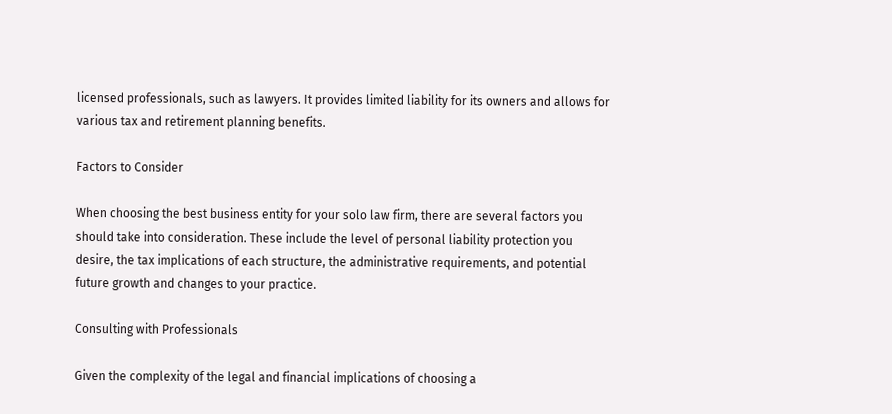licensed professionals, such as lawyers. It provides limited liability for its owners and allows for various tax and retirement planning benefits.

Factors to Consider

When choosing the best business entity for your solo law firm, there are several factors you should take into consideration. These include the level of personal liability protection you desire, the tax implications of each structure, the administrative requirements, and potential future growth and changes to your practice.

Consulting with Professionals

Given the complexity of the legal and financial implications of choosing a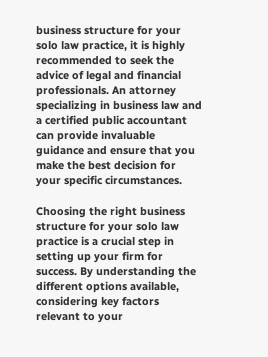business structure for your solo law practice, it is highly recommended to seek the advice of legal and financial professionals. An attorney specializing in business law and a certified public accountant can provide invaluable guidance and ensure that you make the best decision for your specific circumstances.

Choosing the right business structure for your solo law practice is a crucial step in setting up your firm for success. By understanding the different options available, considering key factors relevant to your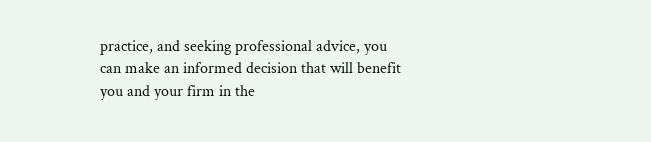practice, and seeking professional advice, you can make an informed decision that will benefit you and your firm in the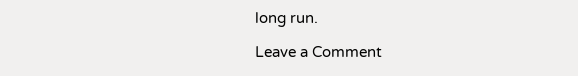long run.

Leave a Comment